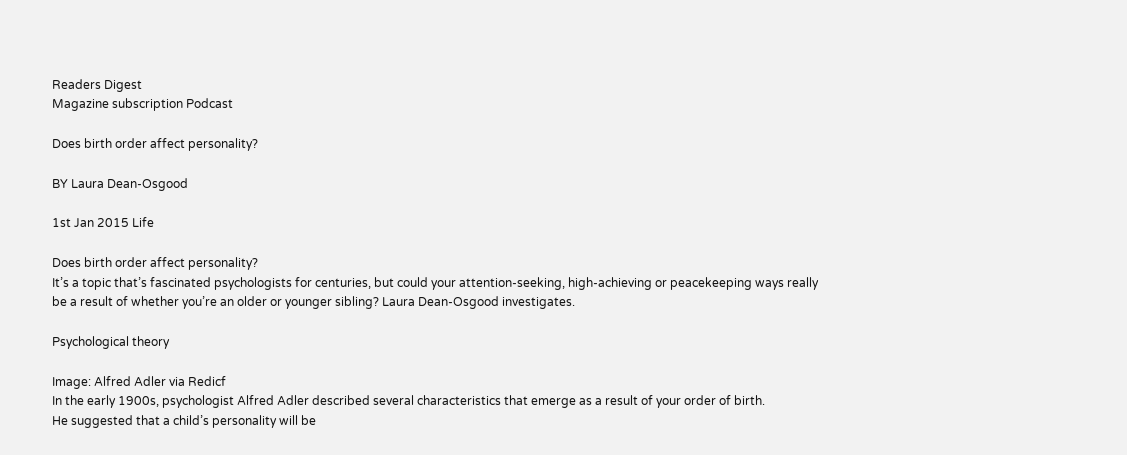Readers Digest
Magazine subscription Podcast

Does birth order affect personality?

BY Laura Dean-Osgood

1st Jan 2015 Life

Does birth order affect personality?
It’s a topic that’s fascinated psychologists for centuries, but could your attention-seeking, high-achieving or peacekeeping ways really be a result of whether you’re an older or younger sibling? Laura Dean-Osgood investigates.

Psychological theory

Image: Alfred Adler via Redicf
In the early 1900s, psychologist Alfred Adler described several characteristics that emerge as a result of your order of birth.
He suggested that a child’s personality will be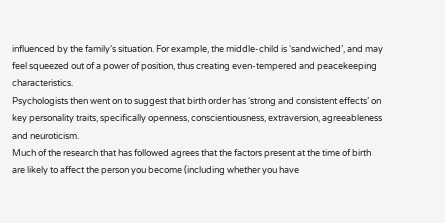influenced by the family’s situation. For example, the middle-child is ‘sandwiched’, and may feel squeezed out of a power of position, thus creating even-tempered and peacekeeping characteristics.
Psychologists then went on to suggest that birth order has ‘strong and consistent effects’ on key personality traits, specifically openness, conscientiousness, extraversion, agreeableness and neuroticism.
Much of the research that has followed agrees that the factors present at the time of birth are likely to affect the person you become (including whether you have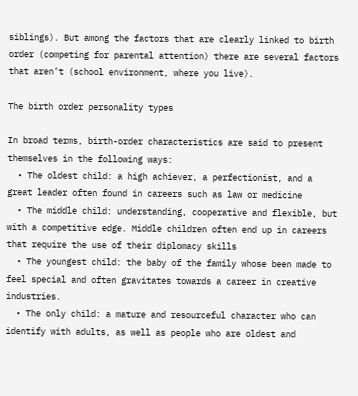siblings). But among the factors that are clearly linked to birth order (competing for parental attention) there are several factors that aren’t (school environment, where you live).

The birth order personality types

In broad terms, birth-order characteristics are said to present themselves in the following ways:
  • The oldest child: a high achiever, a perfectionist, and a great leader often found in careers such as law or medicine
  • The middle child: understanding, cooperative and flexible, but with a competitive edge. Middle children often end up in careers that require the use of their diplomacy skills
  • The youngest child: the baby of the family whose been made to feel special and often gravitates towards a career in creative industries.
  • The only child: a mature and resourceful character who can identify with adults, as well as people who are oldest and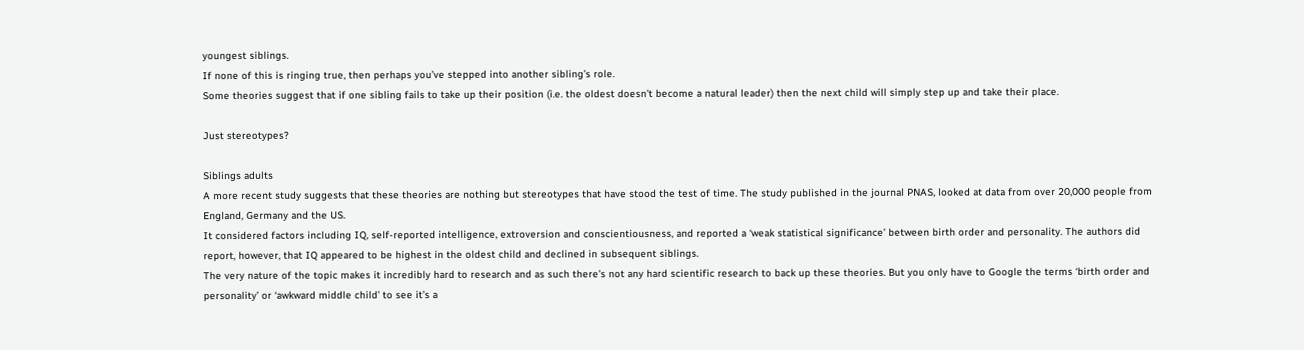youngest siblings.
If none of this is ringing true, then perhaps you’ve stepped into another sibling’s role.
Some theories suggest that if one sibling fails to take up their position (i.e. the oldest doesn’t become a natural leader) then the next child will simply step up and take their place.

Just stereotypes?

Siblings adults
A more recent study suggests that these theories are nothing but stereotypes that have stood the test of time. The study published in the journal PNAS, looked at data from over 20,000 people from England, Germany and the US.
It considered factors including IQ, self-reported intelligence, extroversion and conscientiousness, and reported a ‘weak statistical significance’ between birth order and personality. The authors did report, however, that IQ appeared to be highest in the oldest child and declined in subsequent siblings.
The very nature of the topic makes it incredibly hard to research and as such there’s not any hard scientific research to back up these theories. But you only have to Google the terms ‘birth order and personality’ or ‘awkward middle child’ to see it’s a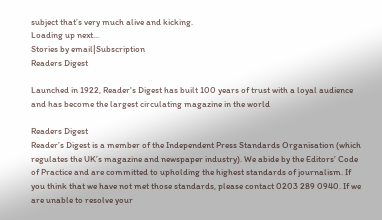subject that’s very much alive and kicking.
Loading up next...
Stories by email|Subscription
Readers Digest

Launched in 1922, Reader's Digest has built 100 years of trust with a loyal audience and has become the largest circulating magazine in the world

Readers Digest
Reader’s Digest is a member of the Independent Press Standards Organisation (which regulates the UK’s magazine and newspaper industry). We abide by the Editors’ Code of Practice and are committed to upholding the highest standards of journalism. If you think that we have not met those standards, please contact 0203 289 0940. If we are unable to resolve your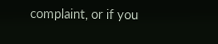complaint, or if you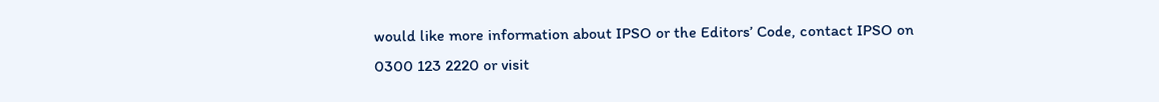would like more information about IPSO or the Editors’ Code, contact IPSO on 0300 123 2220 or visit